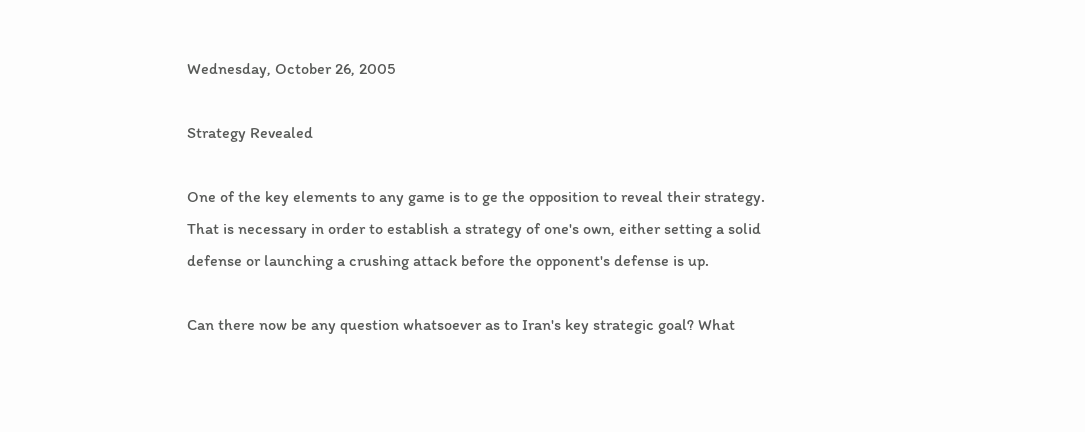Wednesday, October 26, 2005

Strategy Revealed

One of the key elements to any game is to ge the opposition to reveal their strategy. That is necessary in order to establish a strategy of one's own, either setting a solid defense or launching a crushing attack before the opponent's defense is up.

Can there now be any question whatsoever as to Iran's key strategic goal? What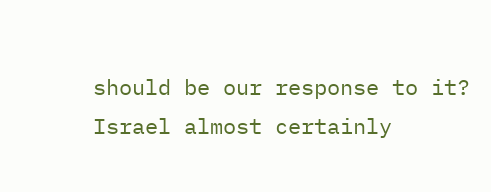should be our response to it? Israel almost certainly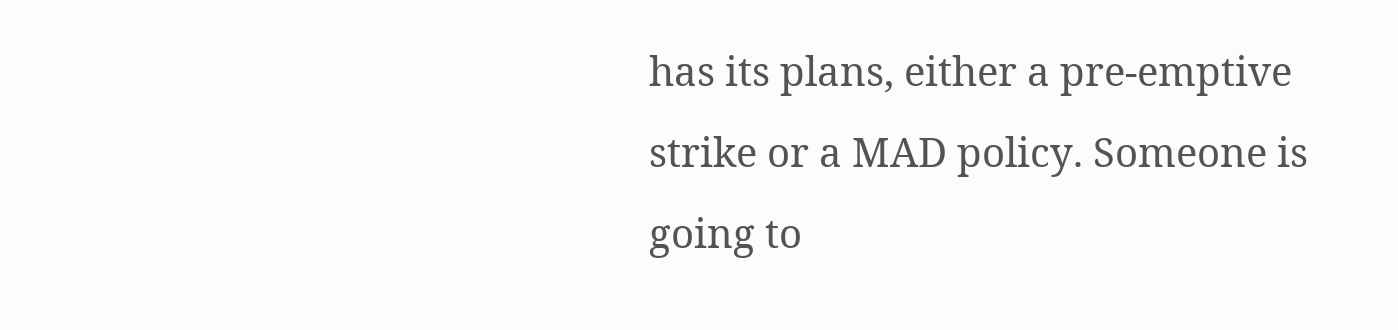has its plans, either a pre-emptive strike or a MAD policy. Someone is going to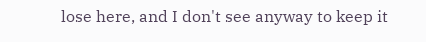lose here, and I don't see anyway to keep it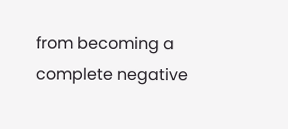from becoming a complete negative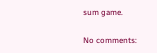sum game.

No comments: